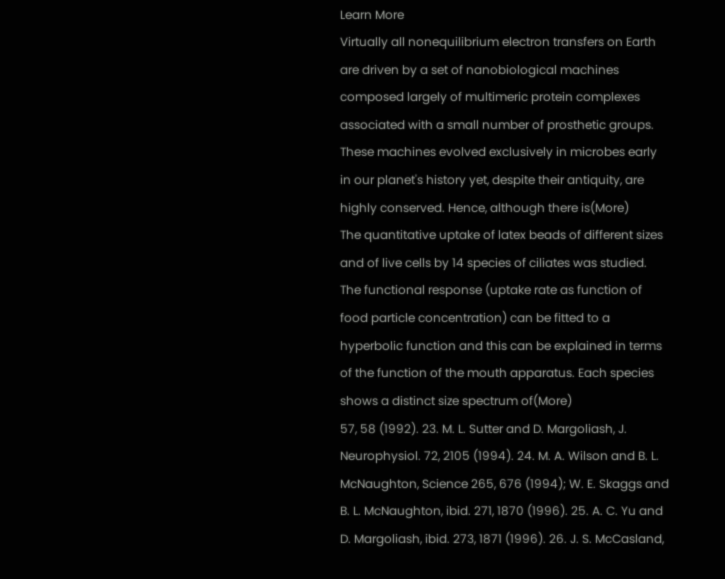Learn More
Virtually all nonequilibrium electron transfers on Earth are driven by a set of nanobiological machines composed largely of multimeric protein complexes associated with a small number of prosthetic groups. These machines evolved exclusively in microbes early in our planet's history yet, despite their antiquity, are highly conserved. Hence, although there is(More)
The quantitative uptake of latex beads of different sizes and of live cells by 14 species of ciliates was studied. The functional response (uptake rate as function of food particle concentration) can be fitted to a hyperbolic function and this can be explained in terms of the function of the mouth apparatus. Each species shows a distinct size spectrum of(More)
57, 58 (1992). 23. M. L. Sutter and D. Margoliash, J. Neurophysiol. 72, 2105 (1994). 24. M. A. Wilson and B. L. McNaughton, Science 265, 676 (1994); W. E. Skaggs and B. L. McNaughton, ibid. 271, 1870 (1996). 25. A. C. Yu and D. Margoliash, ibid. 273, 1871 (1996). 26. J. S. McCasland,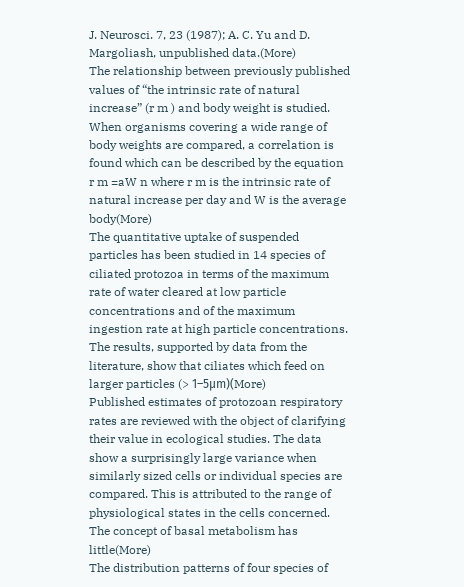J. Neurosci. 7, 23 (1987); A. C. Yu and D. Margoliash, unpublished data.(More)
The relationship between previously published values of “the intrinsic rate of natural increase” (r m ) and body weight is studied. When organisms covering a wide range of body weights are compared, a correlation is found which can be described by the equation r m =aW n where r m is the intrinsic rate of natural increase per day and W is the average body(More)
The quantitative uptake of suspended particles has been studied in 14 species of ciliated protozoa in terms of the maximum rate of water cleared at low particle concentrations and of the maximum ingestion rate at high particle concentrations. The results, supported by data from the literature, show that ciliates which feed on larger particles (> 1–5μm)(More)
Published estimates of protozoan respiratory rates are reviewed with the object of clarifying their value in ecological studies. The data show a surprisingly large variance when similarly sized cells or individual species are compared. This is attributed to the range of physiological states in the cells concerned. The concept of basal metabolism has little(More)
The distribution patterns of four species of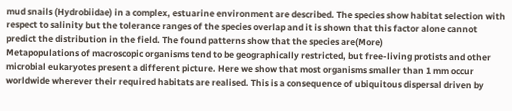mud snails (Hydrobiidae) in a complex, estuarine environment are described. The species show habitat selection with respect to salinity but the tolerance ranges of the species overlap and it is shown that this factor alone cannot predict the distribution in the field. The found patterns show that the species are(More)
Metapopulations of macroscopic organisms tend to be geographically restricted, but free-living protists and other microbial eukaryotes present a different picture. Here we show that most organisms smaller than 1 mm occur worldwide wherever their required habitats are realised. This is a consequence of ubiquitous dispersal driven by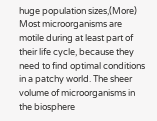huge population sizes,(More)
Most microorganisms are motile during at least part of their life cycle, because they need to find optimal conditions in a patchy world. The sheer volume of microorganisms in the biosphere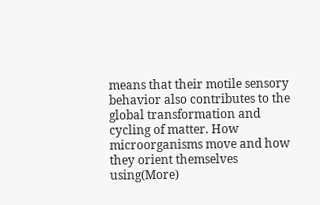means that their motile sensory behavior also contributes to the global transformation and cycling of matter. How microorganisms move and how they orient themselves using(More)